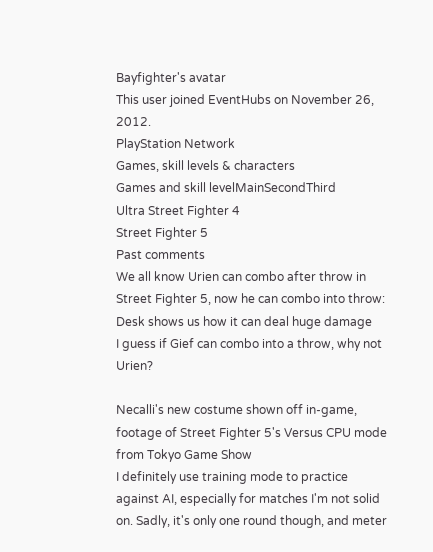Bayfighter's avatar
This user joined EventHubs on November 26, 2012.
PlayStation Network
Games, skill levels & characters
Games and skill levelMainSecondThird
Ultra Street Fighter 4
Street Fighter 5
Past comments
We all know Urien can combo after throw in Street Fighter 5, now he can combo into throw: Desk shows us how it can deal huge damage
I guess if Gief can combo into a throw, why not Urien?

Necalli's new costume shown off in-game, footage of Street Fighter 5's Versus CPU mode from Tokyo Game Show
I definitely use training mode to practice against AI, especially for matches I'm not solid on. Sadly, it's only one round though, and meter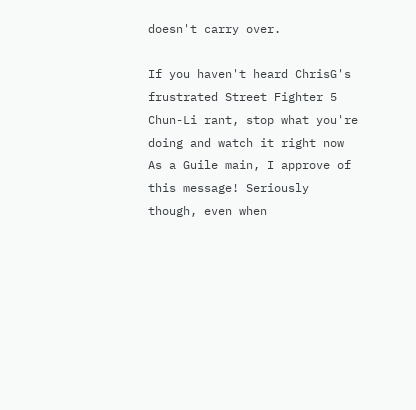doesn't carry over.

If you haven't heard ChrisG's frustrated Street Fighter 5 Chun-Li rant, stop what you're doing and watch it right now
As a Guile main, I approve of this message! Seriously though, even when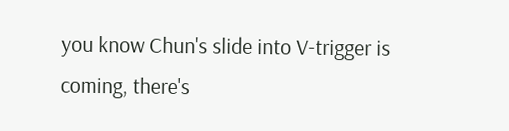you know Chun's slide into V-trigger is coming, there's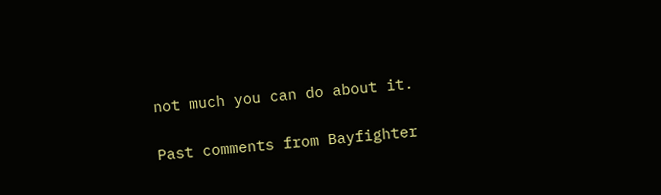not much you can do about it.

Past comments from Bayfighter